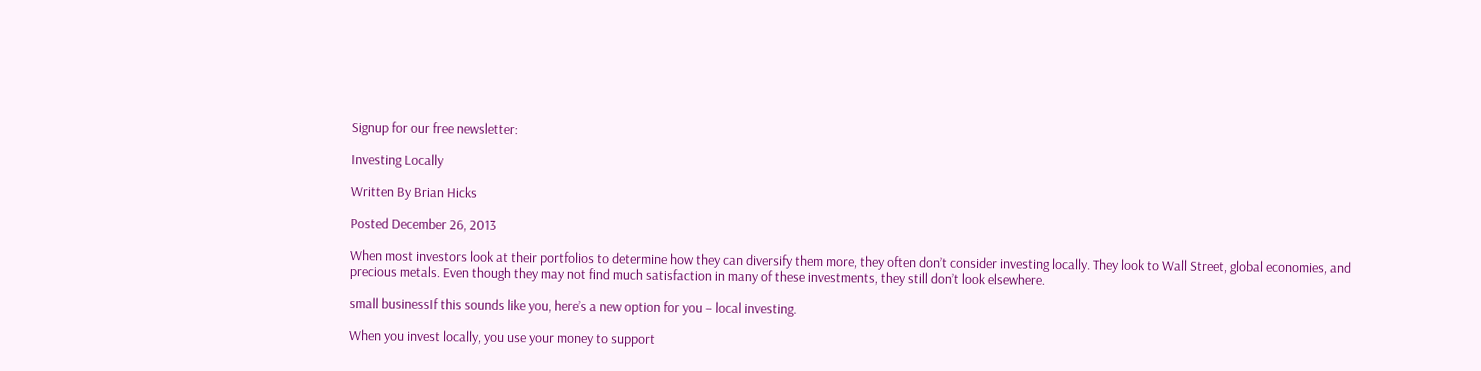Signup for our free newsletter:

Investing Locally

Written By Brian Hicks

Posted December 26, 2013

When most investors look at their portfolios to determine how they can diversify them more, they often don’t consider investing locally. They look to Wall Street, global economies, and precious metals. Even though they may not find much satisfaction in many of these investments, they still don’t look elsewhere.

small businessIf this sounds like you, here’s a new option for you – local investing.

When you invest locally, you use your money to support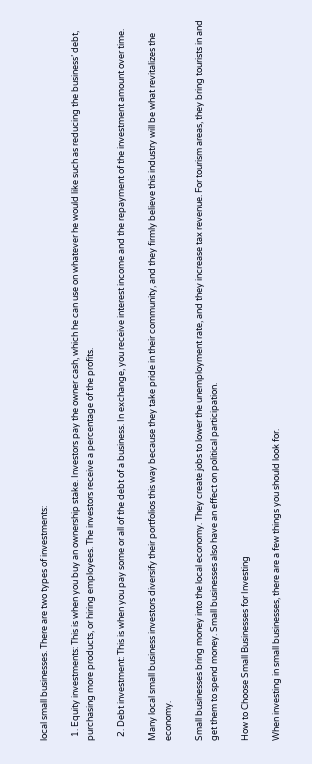local small businesses. There are two types of investments:

  1. Equity investments: This is when you buy an ownership stake. Investors pay the owner cash, which he can use on whatever he would like such as reducing the business’ debt, purchasing more products, or hiring employees. The investors receive a percentage of the profits.

  2. Debt investment: This is when you pay some or all of the debt of a business. In exchange, you receive interest income and the repayment of the investment amount over time.

Many local small business investors diversify their portfolios this way because they take pride in their community, and they firmly believe this industry will be what revitalizes the economy.

Small businesses bring money into the local economy. They create jobs to lower the unemployment rate, and they increase tax revenue. For tourism areas, they bring tourists in and get them to spend money. Small businesses also have an effect on political participation.

How to Choose Small Businesses for Investing

When investing in small businesses, there are a few things you should look for.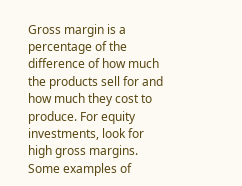Gross margin is a percentage of the difference of how much the products sell for and how much they cost to produce. For equity investments, look for high gross margins. Some examples of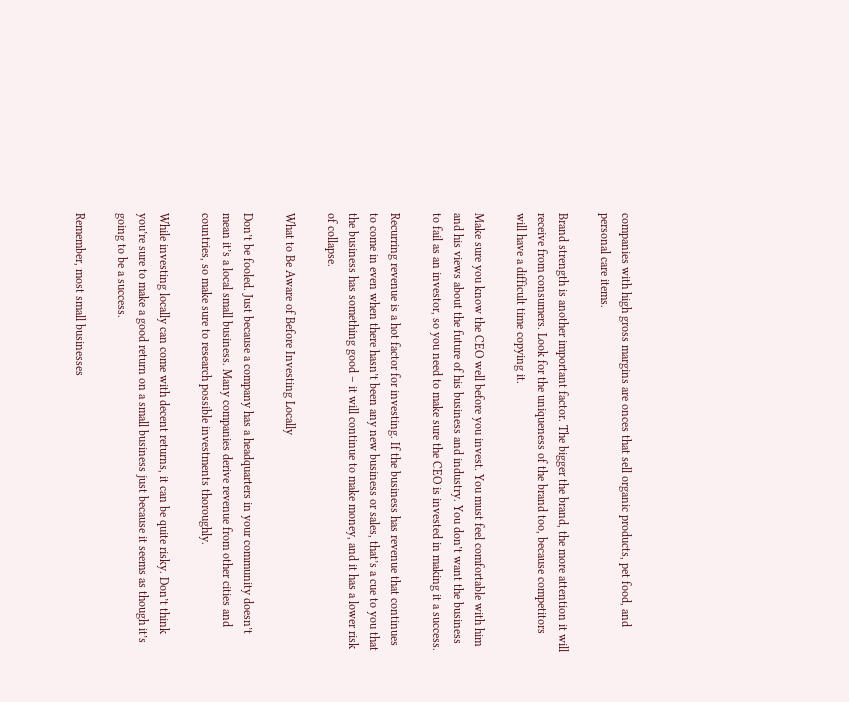companies with high gross margins are onces that sell organic products, pet food, and personal care items.

Brand strength is another important factor. The bigger the brand, the more attention it will receive from consumers. Look for the uniqueness of the brand too, because competitors will have a difficult time copying it.

Make sure you know the CEO well before you invest. You must feel comfortable with him and his views about the future of his business and industry. You don’t want the business to fail as an investor, so you need to make sure the CEO is invested in making it a success.

Recurring revenue is a hot factor for investing. If the business has revenue that continues to come in even when there hasn’t been any new business or sales, that’s a cue to you that the business has something good – it will continue to make money, and it has a lower risk of collapse.

What to Be Aware of Before Investing Locally

Don’t be fooled. Just because a company has a headquarters in your community doesn’t mean it’s a local small business. Many companies derive revenue from other cities and countries, so make sure to research possible investments thoroughly.

While investing locally can come with decent returns, it can be quite risky. Don’t think you’re sure to make a good return on a small business just because it seems as though it’s going to be a success.

Remember, most small businesses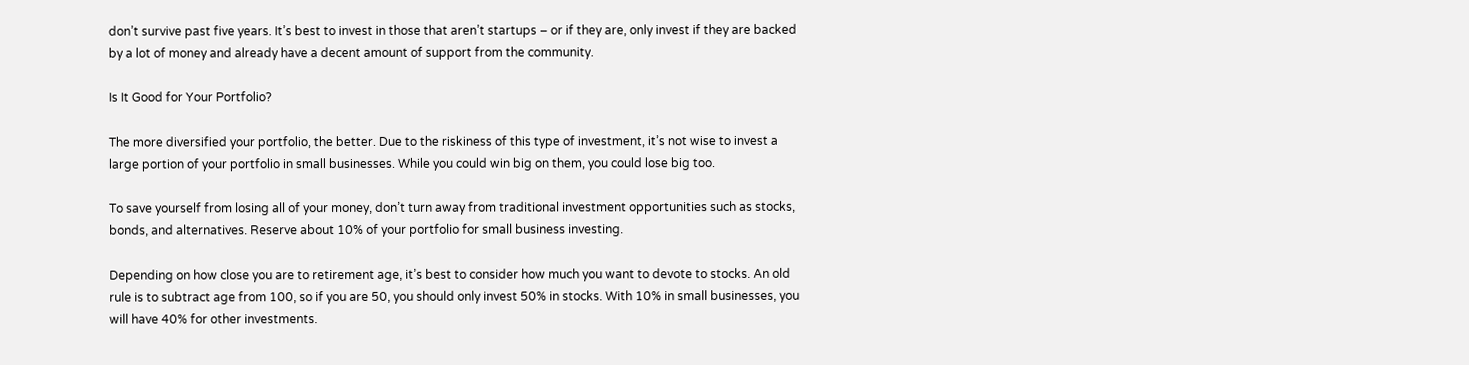don’t survive past five years. It’s best to invest in those that aren’t startups – or if they are, only invest if they are backed by a lot of money and already have a decent amount of support from the community.

Is It Good for Your Portfolio?

The more diversified your portfolio, the better. Due to the riskiness of this type of investment, it’s not wise to invest a large portion of your portfolio in small businesses. While you could win big on them, you could lose big too.

To save yourself from losing all of your money, don’t turn away from traditional investment opportunities such as stocks, bonds, and alternatives. Reserve about 10% of your portfolio for small business investing.

Depending on how close you are to retirement age, it’s best to consider how much you want to devote to stocks. An old rule is to subtract age from 100, so if you are 50, you should only invest 50% in stocks. With 10% in small businesses, you will have 40% for other investments.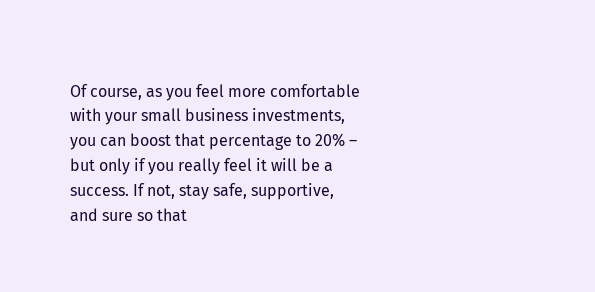Of course, as you feel more comfortable with your small business investments, you can boost that percentage to 20% – but only if you really feel it will be a success. If not, stay safe, supportive, and sure so that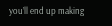you’ll end up making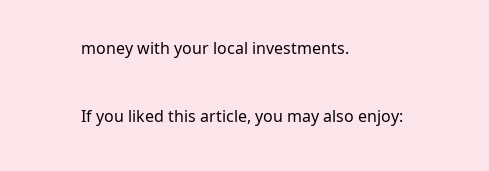money with your local investments.


If you liked this article, you may also enjoy: